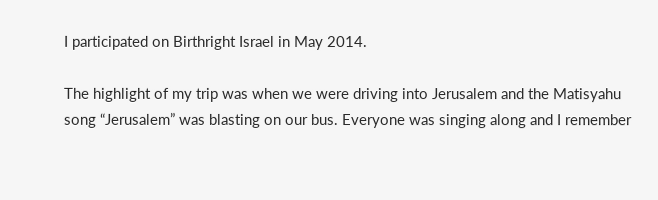I participated on Birthright Israel in May 2014.

The highlight of my trip was when we were driving into Jerusalem and the Matisyahu song “Jerusalem” was blasting on our bus. Everyone was singing along and I remember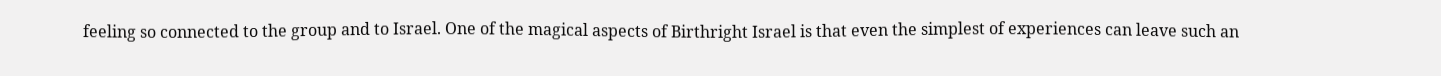feeling so connected to the group and to Israel. One of the magical aspects of Birthright Israel is that even the simplest of experiences can leave such an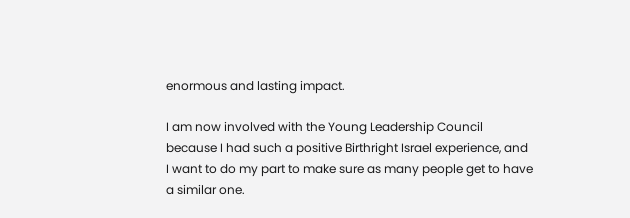enormous and lasting impact.

I am now involved with the Young Leadership Council because I had such a positive Birthright Israel experience, and I want to do my part to make sure as many people get to have a similar one.